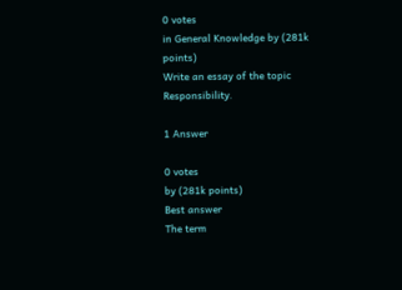0 votes
in General Knowledge by (281k points)
Write an essay of the topic Responsibility.

1 Answer

0 votes
by (281k points)
Best answer
The term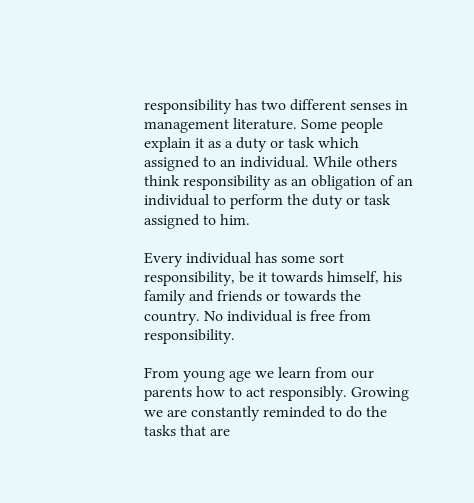responsibility has two different senses in management literature. Some people explain it as a duty or task which assigned to an individual. While others think responsibility as an obligation of an individual to perform the duty or task assigned to him.

Every individual has some sort responsibility, be it towards himself, his family and friends or towards the country. No individual is free from responsibility.

From young age we learn from our parents how to act responsibly. Growing we are constantly reminded to do the tasks that are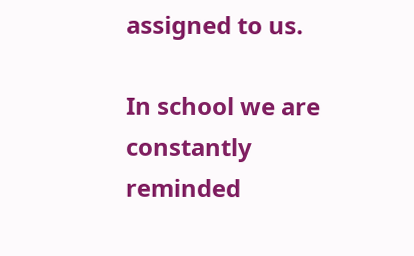assigned to us.

In school we are constantly reminded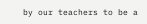by our teachers to be a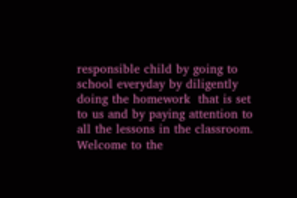responsible child by going to school everyday by diligently doing the homework  that is set to us and by paying attention to all the lessons in the classroom.
Welcome to the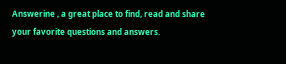Answerine , a great place to find, read and share your favorite questions and answers.